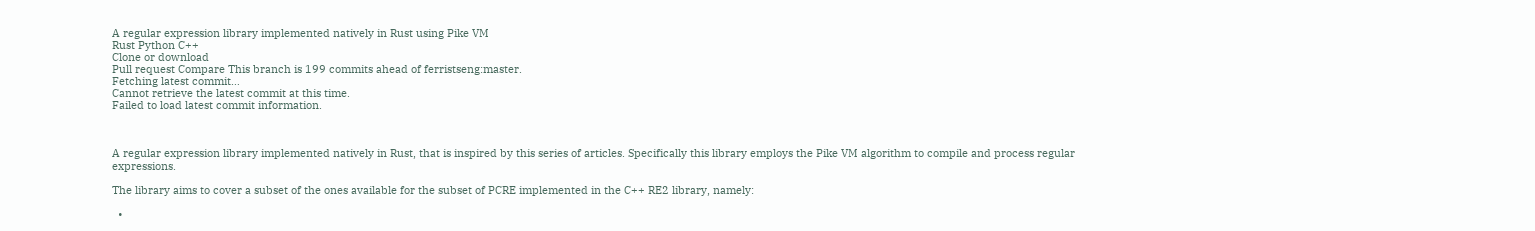A regular expression library implemented natively in Rust using Pike VM
Rust Python C++
Clone or download
Pull request Compare This branch is 199 commits ahead of ferristseng:master.
Fetching latest commit…
Cannot retrieve the latest commit at this time.
Failed to load latest commit information.



A regular expression library implemented natively in Rust, that is inspired by this series of articles. Specifically this library employs the Pike VM algorithm to compile and process regular expressions.

The library aims to cover a subset of the ones available for the subset of PCRE implemented in the C++ RE2 library, namely:

  •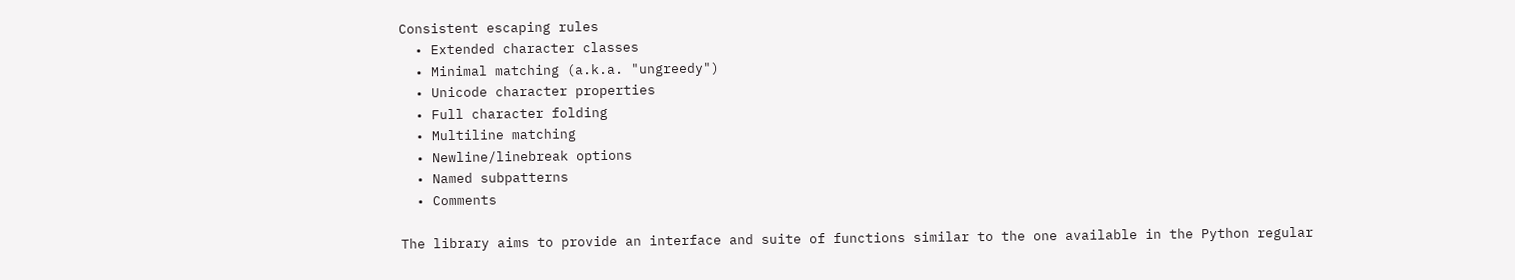Consistent escaping rules
  • Extended character classes
  • Minimal matching (a.k.a. "ungreedy")
  • Unicode character properties
  • Full character folding
  • Multiline matching
  • Newline/linebreak options
  • Named subpatterns
  • Comments

The library aims to provide an interface and suite of functions similar to the one available in the Python regular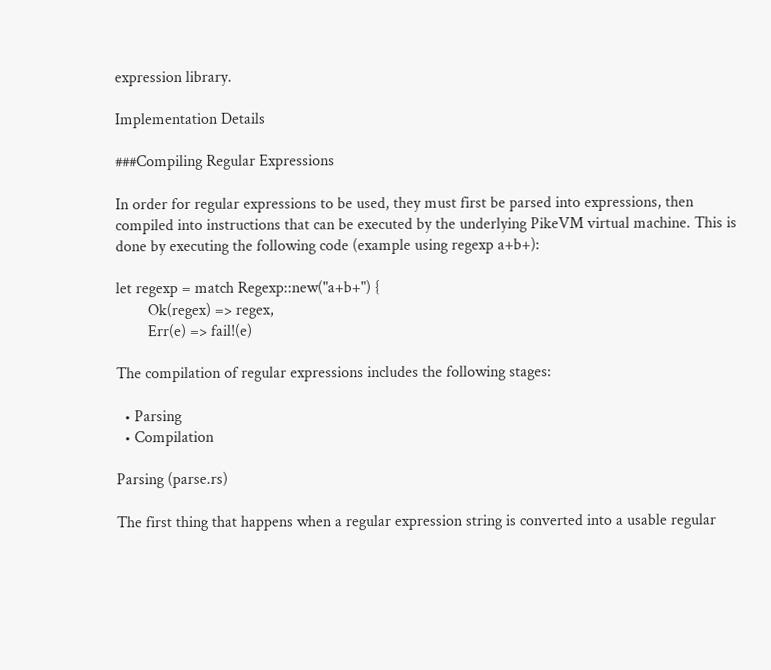expression library.

Implementation Details

###Compiling Regular Expressions

In order for regular expressions to be used, they must first be parsed into expressions, then compiled into instructions that can be executed by the underlying PikeVM virtual machine. This is done by executing the following code (example using regexp a+b+):

let regexp = match Regexp::new("a+b+") {
        Ok(regex) => regex,
        Err(e) => fail!(e)

The compilation of regular expressions includes the following stages:

  • Parsing
  • Compilation

Parsing (parse.rs)

The first thing that happens when a regular expression string is converted into a usable regular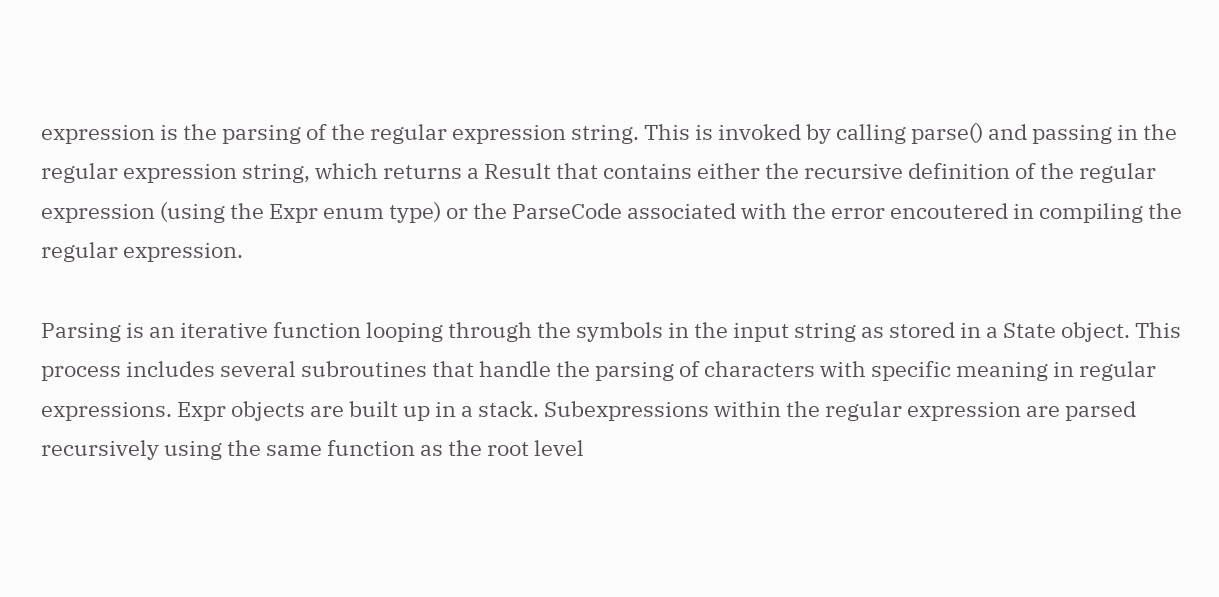expression is the parsing of the regular expression string. This is invoked by calling parse() and passing in the regular expression string, which returns a Result that contains either the recursive definition of the regular expression (using the Expr enum type) or the ParseCode associated with the error encoutered in compiling the regular expression.

Parsing is an iterative function looping through the symbols in the input string as stored in a State object. This process includes several subroutines that handle the parsing of characters with specific meaning in regular expressions. Expr objects are built up in a stack. Subexpressions within the regular expression are parsed recursively using the same function as the root level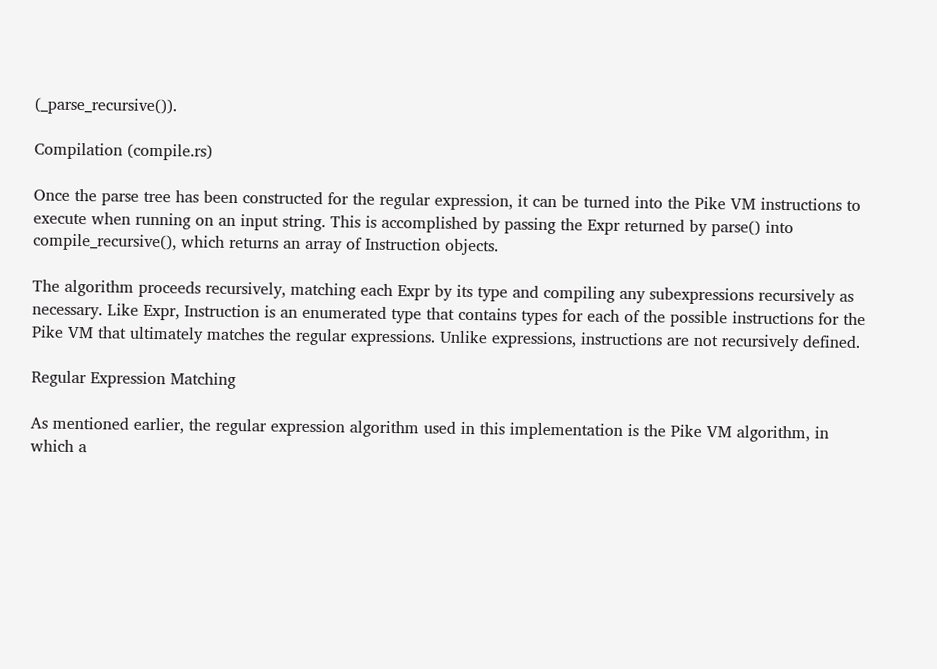(_parse_recursive()).

Compilation (compile.rs)

Once the parse tree has been constructed for the regular expression, it can be turned into the Pike VM instructions to execute when running on an input string. This is accomplished by passing the Expr returned by parse() into compile_recursive(), which returns an array of Instruction objects.

The algorithm proceeds recursively, matching each Expr by its type and compiling any subexpressions recursively as necessary. Like Expr, Instruction is an enumerated type that contains types for each of the possible instructions for the Pike VM that ultimately matches the regular expressions. Unlike expressions, instructions are not recursively defined.

Regular Expression Matching

As mentioned earlier, the regular expression algorithm used in this implementation is the Pike VM algorithm, in which a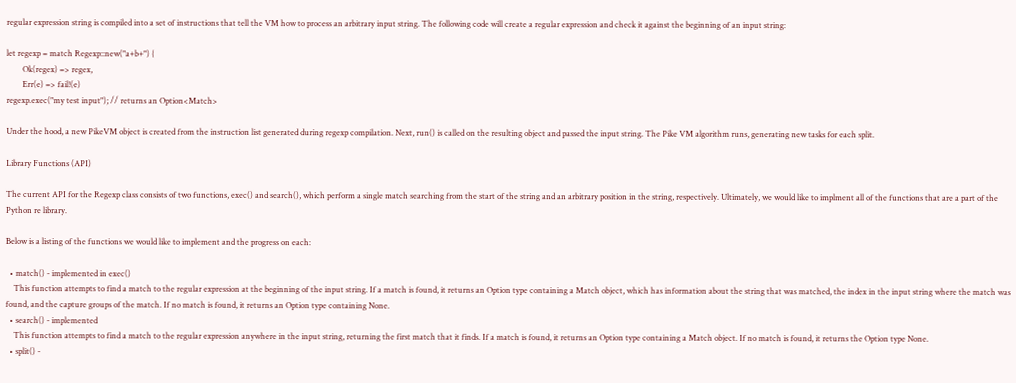regular expression string is compiled into a set of instructions that tell the VM how to process an arbitrary input string. The following code will create a regular expression and check it against the beginning of an input string:

let regexp = match Regexp::new("a+b+") {
        Ok(regex) => regex,
        Err(e) => fail!(e)
regexp.exec("my test input"); // returns an Option<Match>

Under the hood, a new PikeVM object is created from the instruction list generated during regexp compilation. Next, run() is called on the resulting object and passed the input string. The Pike VM algorithm runs, generating new tasks for each split.

Library Functions (API)

The current API for the Regexp class consists of two functions, exec() and search(), which perform a single match searching from the start of the string and an arbitrary position in the string, respectively. Ultimately, we would like to implment all of the functions that are a part of the Python re library.

Below is a listing of the functions we would like to implement and the progress on each:

  • match() - implemented in exec()
    This function attempts to find a match to the regular expression at the beginning of the input string. If a match is found, it returns an Option type containing a Match object, which has information about the string that was matched, the index in the input string where the match was found, and the capture groups of the match. If no match is found, it returns an Option type containing None.
  • search() - implemented
    This function attempts to find a match to the regular expression anywhere in the input string, returning the first match that it finds. If a match is found, it returns an Option type containing a Match object. If no match is found, it returns the Option type None.
  • split() -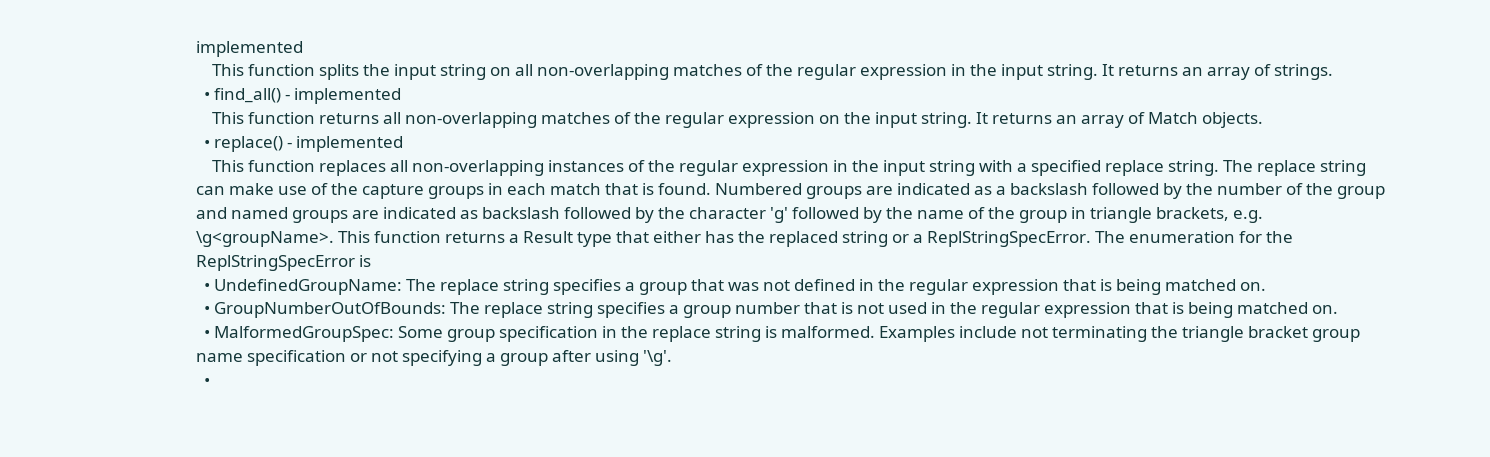implemented
    This function splits the input string on all non-overlapping matches of the regular expression in the input string. It returns an array of strings.
  • find_all() - implemented
    This function returns all non-overlapping matches of the regular expression on the input string. It returns an array of Match objects.
  • replace() - implemented
    This function replaces all non-overlapping instances of the regular expression in the input string with a specified replace string. The replace string can make use of the capture groups in each match that is found. Numbered groups are indicated as a backslash followed by the number of the group and named groups are indicated as backslash followed by the character 'g' followed by the name of the group in triangle brackets, e.g. \g<groupName>. This function returns a Result type that either has the replaced string or a ReplStringSpecError. The enumeration for the ReplStringSpecError is
  • UndefinedGroupName: The replace string specifies a group that was not defined in the regular expression that is being matched on.
  • GroupNumberOutOfBounds: The replace string specifies a group number that is not used in the regular expression that is being matched on.
  • MalformedGroupSpec: Some group specification in the replace string is malformed. Examples include not terminating the triangle bracket group name specification or not specifying a group after using '\g'.
  •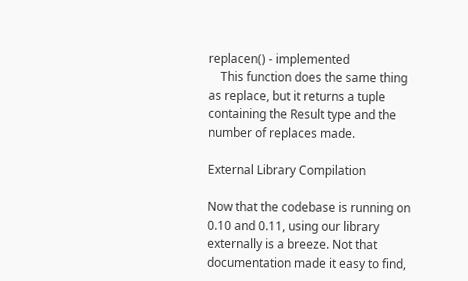replacen() - implemented
    This function does the same thing as replace, but it returns a tuple containing the Result type and the number of replaces made.

External Library Compilation

Now that the codebase is running on 0.10 and 0.11, using our library externally is a breeze. Not that documentation made it easy to find,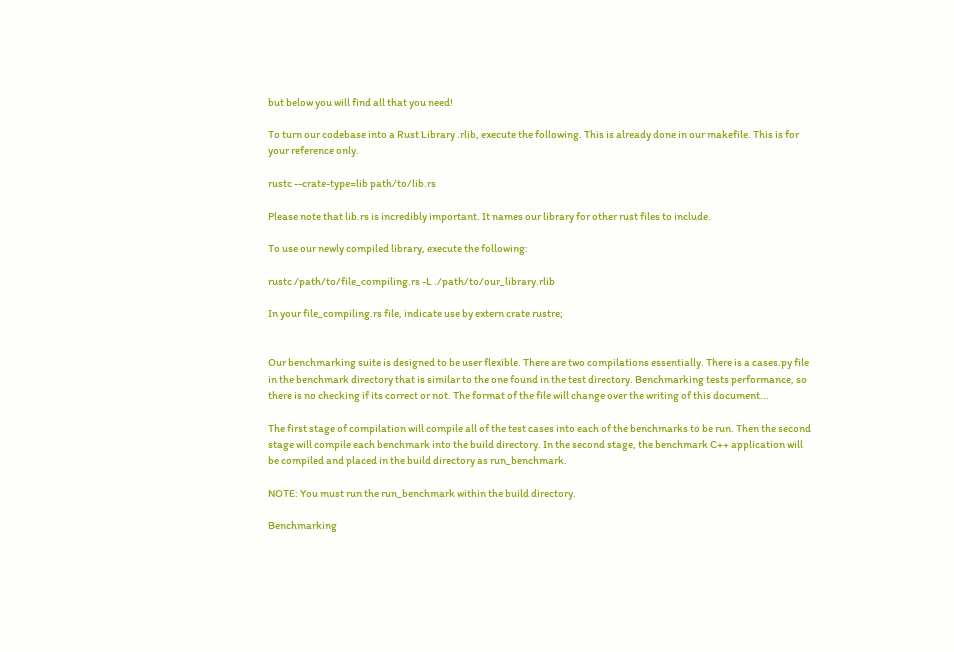but below you will find all that you need!

To turn our codebase into a Rust Library .rlib, execute the following. This is already done in our makefile. This is for your reference only.

rustc --crate-type=lib path/to/lib.rs

Please note that lib.rs is incredibly important. It names our library for other rust files to include.

To use our newly compiled library, execute the following:

rustc /path/to/file_compiling.rs -L ./path/to/our_library.rlib

In your file_compiling.rs file, indicate use by extern crate rustre;


Our benchmarking suite is designed to be user flexible. There are two compilations essentially. There is a cases.py file in the benchmark directory that is similar to the one found in the test directory. Benchmarking tests performance, so there is no checking if its correct or not. The format of the file will change over the writing of this document...

The first stage of compilation will compile all of the test cases into each of the benchmarks to be run. Then the second stage will compile each benchmark into the build directory. In the second stage, the benchmark C++ application will be compiled and placed in the build directory as run_benchmark.

NOTE: You must run the run_benchmark within the build directory.

Benchmarking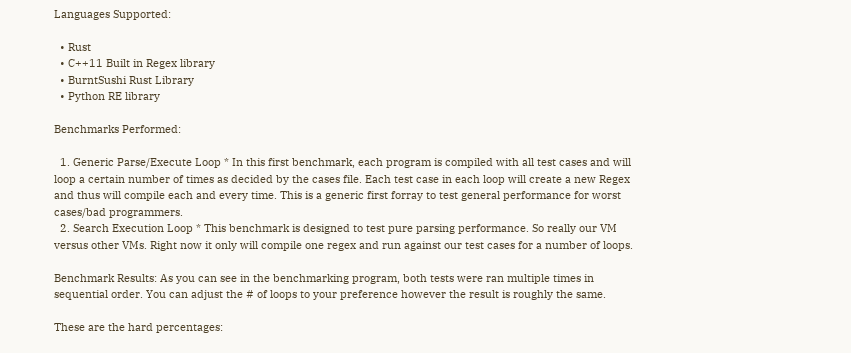Languages Supported:

  • Rust
  • C++11 Built in Regex library
  • BurntSushi Rust Library
  • Python RE library

Benchmarks Performed:

  1. Generic Parse/Execute Loop * In this first benchmark, each program is compiled with all test cases and will loop a certain number of times as decided by the cases file. Each test case in each loop will create a new Regex and thus will compile each and every time. This is a generic first forray to test general performance for worst cases/bad programmers.
  2. Search Execution Loop * This benchmark is designed to test pure parsing performance. So really our VM versus other VMs. Right now it only will compile one regex and run against our test cases for a number of loops.

Benchmark Results: As you can see in the benchmarking program, both tests were ran multiple times in sequential order. You can adjust the # of loops to your preference however the result is roughly the same.

These are the hard percentages: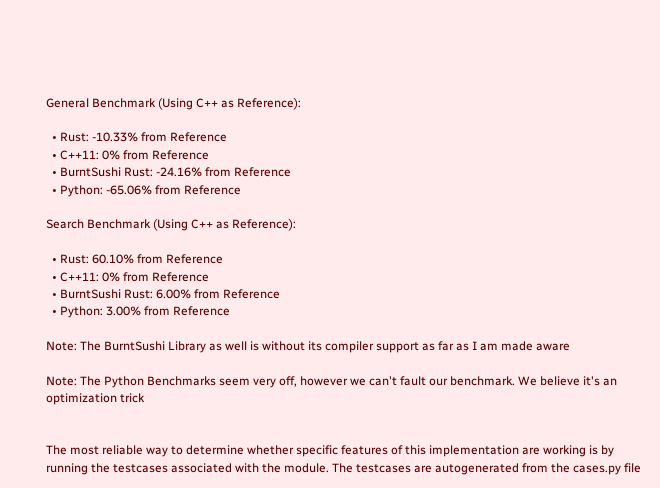General Benchmark (Using C++ as Reference):

  • Rust: -10.33% from Reference
  • C++11: 0% from Reference
  • BurntSushi Rust: -24.16% from Reference
  • Python: -65.06% from Reference

Search Benchmark (Using C++ as Reference):

  • Rust: 60.10% from Reference
  • C++11: 0% from Reference
  • BurntSushi Rust: 6.00% from Reference
  • Python: 3.00% from Reference

Note: The BurntSushi Library as well is without its compiler support as far as I am made aware

Note: The Python Benchmarks seem very off, however we can't fault our benchmark. We believe it's an optimization trick


The most reliable way to determine whether specific features of this implementation are working is by running the testcases associated with the module. The testcases are autogenerated from the cases.py file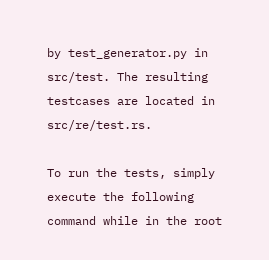by test_generator.py in src/test. The resulting testcases are located in src/re/test.rs.

To run the tests, simply execute the following command while in the root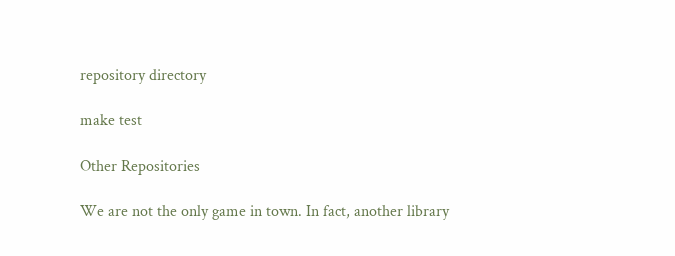repository directory

make test

Other Repositories

We are not the only game in town. In fact, another library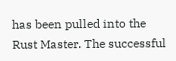has been pulled into the Rust Master. The successful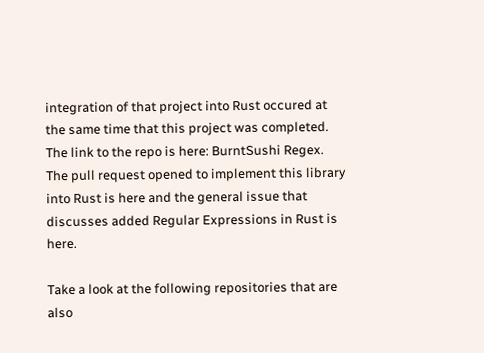integration of that project into Rust occured at the same time that this project was completed. The link to the repo is here: BurntSushi Regex. The pull request opened to implement this library into Rust is here and the general issue that discusses added Regular Expressions in Rust is here.

Take a look at the following repositories that are also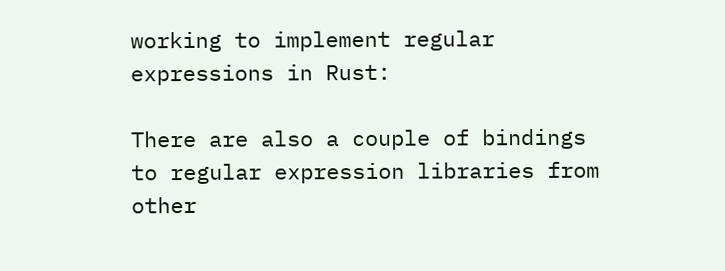working to implement regular expressions in Rust:

There are also a couple of bindings to regular expression libraries from other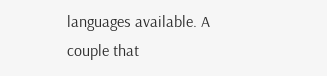languages available. A couple that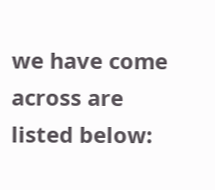we have come across are listed below: